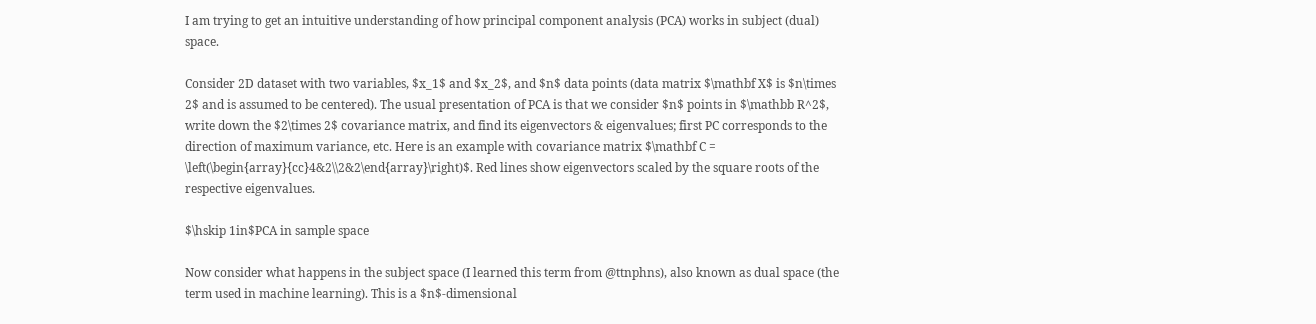I am trying to get an intuitive understanding of how principal component analysis (PCA) works in subject (dual) space.

Consider 2D dataset with two variables, $x_1$ and $x_2$, and $n$ data points (data matrix $\mathbf X$ is $n\times 2$ and is assumed to be centered). The usual presentation of PCA is that we consider $n$ points in $\mathbb R^2$, write down the $2\times 2$ covariance matrix, and find its eigenvectors & eigenvalues; first PC corresponds to the direction of maximum variance, etc. Here is an example with covariance matrix $\mathbf C = \left(\begin{array}{cc}4&2\\2&2\end{array}\right)$. Red lines show eigenvectors scaled by the square roots of the respective eigenvalues.

$\hskip 1in$PCA in sample space

Now consider what happens in the subject space (I learned this term from @ttnphns), also known as dual space (the term used in machine learning). This is a $n$-dimensional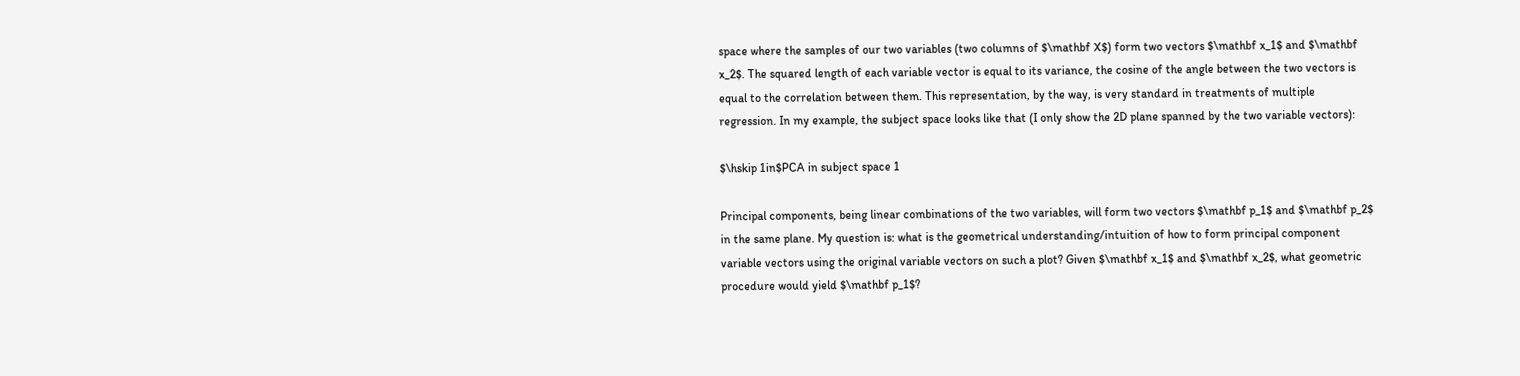space where the samples of our two variables (two columns of $\mathbf X$) form two vectors $\mathbf x_1$ and $\mathbf x_2$. The squared length of each variable vector is equal to its variance, the cosine of the angle between the two vectors is equal to the correlation between them. This representation, by the way, is very standard in treatments of multiple regression. In my example, the subject space looks like that (I only show the 2D plane spanned by the two variable vectors):

$\hskip 1in$PCA in subject space 1

Principal components, being linear combinations of the two variables, will form two vectors $\mathbf p_1$ and $\mathbf p_2$ in the same plane. My question is: what is the geometrical understanding/intuition of how to form principal component variable vectors using the original variable vectors on such a plot? Given $\mathbf x_1$ and $\mathbf x_2$, what geometric procedure would yield $\mathbf p_1$?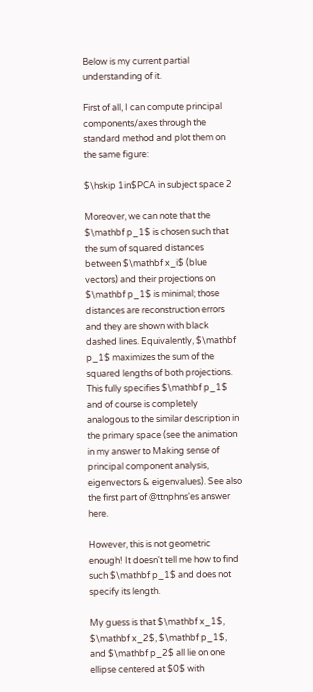Below is my current partial understanding of it.

First of all, I can compute principal components/axes through the standard method and plot them on the same figure:

$\hskip 1in$PCA in subject space 2

Moreover, we can note that the $\mathbf p_1$ is chosen such that the sum of squared distances between $\mathbf x_i$ (blue vectors) and their projections on $\mathbf p_1$ is minimal; those distances are reconstruction errors and they are shown with black dashed lines. Equivalently, $\mathbf p_1$ maximizes the sum of the squared lengths of both projections. This fully specifies $\mathbf p_1$ and of course is completely analogous to the similar description in the primary space (see the animation in my answer to Making sense of principal component analysis, eigenvectors & eigenvalues). See also the first part of @ttnphns'es answer here.

However, this is not geometric enough! It doesn't tell me how to find such $\mathbf p_1$ and does not specify its length.

My guess is that $\mathbf x_1$, $\mathbf x_2$, $\mathbf p_1$, and $\mathbf p_2$ all lie on one ellipse centered at $0$ with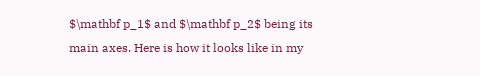$\mathbf p_1$ and $\mathbf p_2$ being its main axes. Here is how it looks like in my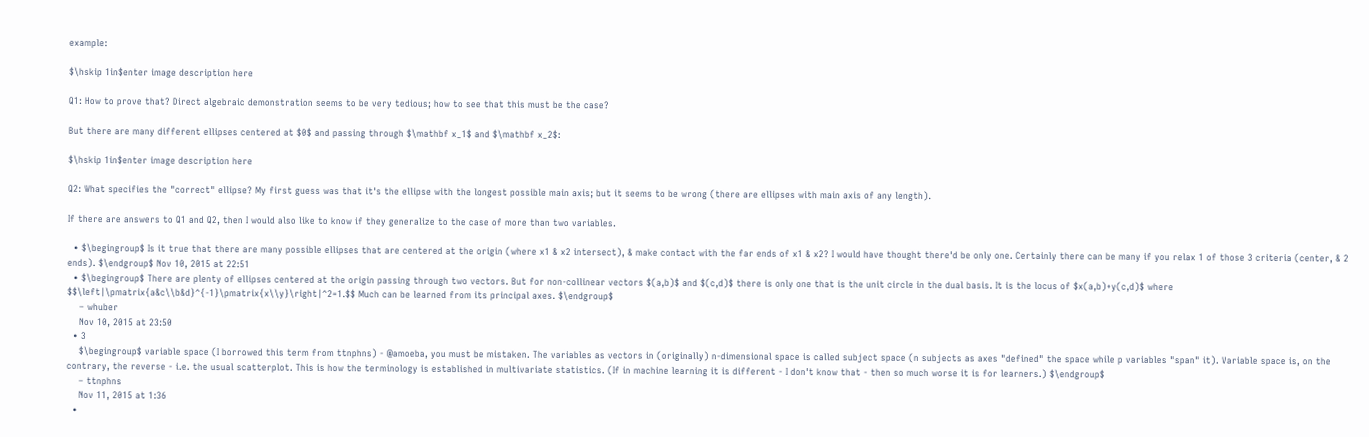example:

$\hskip 1in$enter image description here

Q1: How to prove that? Direct algebraic demonstration seems to be very tedious; how to see that this must be the case?

But there are many different ellipses centered at $0$ and passing through $\mathbf x_1$ and $\mathbf x_2$:

$\hskip 1in$enter image description here

Q2: What specifies the "correct" ellipse? My first guess was that it's the ellipse with the longest possible main axis; but it seems to be wrong (there are ellipses with main axis of any length).

If there are answers to Q1 and Q2, then I would also like to know if they generalize to the case of more than two variables.

  • $\begingroup$ Is it true that there are many possible ellipses that are centered at the origin (where x1 & x2 intersect), & make contact with the far ends of x1 & x2? I would have thought there'd be only one. Certainly there can be many if you relax 1 of those 3 criteria (center, & 2 ends). $\endgroup$ Nov 10, 2015 at 22:51
  • $\begingroup$ There are plenty of ellipses centered at the origin passing through two vectors. But for non-collinear vectors $(a,b)$ and $(c,d)$ there is only one that is the unit circle in the dual basis. It is the locus of $x(a,b)+y(c,d)$ where $$\left|\pmatrix{a&c\\b&d}^{-1}\pmatrix{x\\y}\right|^2=1.$$ Much can be learned from its principal axes. $\endgroup$
    – whuber
    Nov 10, 2015 at 23:50
  • 3
    $\begingroup$ variable space (I borrowed this term from ttnphns) - @amoeba, you must be mistaken. The variables as vectors in (originally) n-dimensional space is called subject space (n subjects as axes "defined" the space while p variables "span" it). Variable space is, on the contrary, the reverse - i.e. the usual scatterplot. This is how the terminology is established in multivariate statistics. (If in machine learning it is different - I don't know that - then so much worse it is for learners.) $\endgroup$
    – ttnphns
    Nov 11, 2015 at 1:36
  •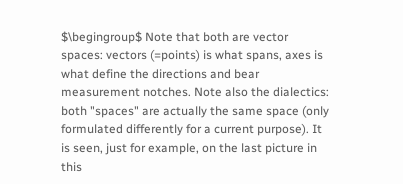$\begingroup$ Note that both are vector spaces: vectors (=points) is what spans, axes is what define the directions and bear measurement notches. Note also the dialectics: both "spaces" are actually the same space (only formulated differently for a current purpose). It is seen, just for example, on the last picture in this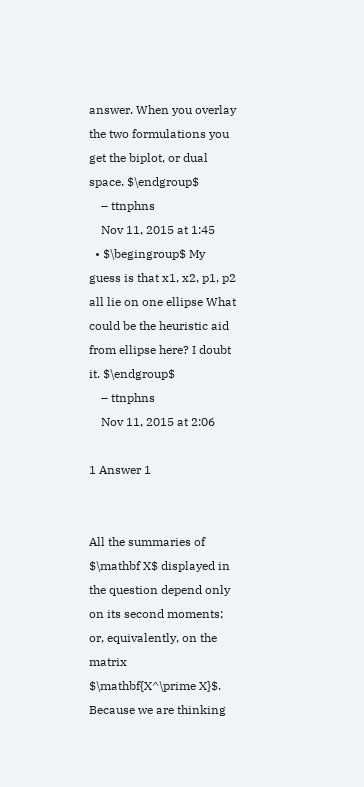answer. When you overlay the two formulations you get the biplot, or dual space. $\endgroup$
    – ttnphns
    Nov 11, 2015 at 1:45
  • $\begingroup$ My guess is that x1, x2, p1, p2 all lie on one ellipse What could be the heuristic aid from ellipse here? I doubt it. $\endgroup$
    – ttnphns
    Nov 11, 2015 at 2:06

1 Answer 1


All the summaries of $\mathbf X$ displayed in the question depend only on its second moments; or, equivalently, on the matrix $\mathbf{X^\prime X}$. Because we are thinking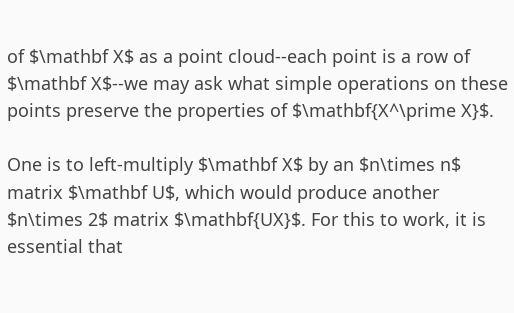of $\mathbf X$ as a point cloud--each point is a row of $\mathbf X$--we may ask what simple operations on these points preserve the properties of $\mathbf{X^\prime X}$.

One is to left-multiply $\mathbf X$ by an $n\times n$ matrix $\mathbf U$, which would produce another $n\times 2$ matrix $\mathbf{UX}$. For this to work, it is essential that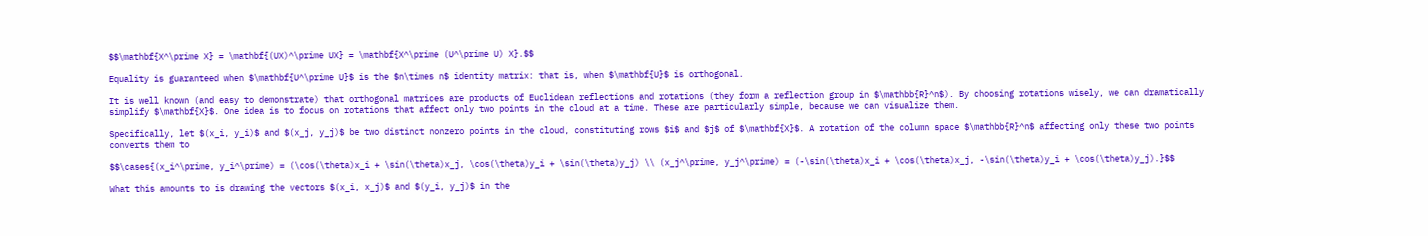$$\mathbf{X^\prime X} = \mathbf{(UX)^\prime UX} = \mathbf{X^\prime (U^\prime U) X}.$$

Equality is guaranteed when $\mathbf{U^\prime U}$ is the $n\times n$ identity matrix: that is, when $\mathbf{U}$ is orthogonal.

It is well known (and easy to demonstrate) that orthogonal matrices are products of Euclidean reflections and rotations (they form a reflection group in $\mathbb{R}^n$). By choosing rotations wisely, we can dramatically simplify $\mathbf{X}$. One idea is to focus on rotations that affect only two points in the cloud at a time. These are particularly simple, because we can visualize them.

Specifically, let $(x_i, y_i)$ and $(x_j, y_j)$ be two distinct nonzero points in the cloud, constituting rows $i$ and $j$ of $\mathbf{X}$. A rotation of the column space $\mathbb{R}^n$ affecting only these two points converts them to

$$\cases{(x_i^\prime, y_i^\prime) = (\cos(\theta)x_i + \sin(\theta)x_j, \cos(\theta)y_i + \sin(\theta)y_j) \\ (x_j^\prime, y_j^\prime) = (-\sin(\theta)x_i + \cos(\theta)x_j, -\sin(\theta)y_i + \cos(\theta)y_j).}$$

What this amounts to is drawing the vectors $(x_i, x_j)$ and $(y_i, y_j)$ in the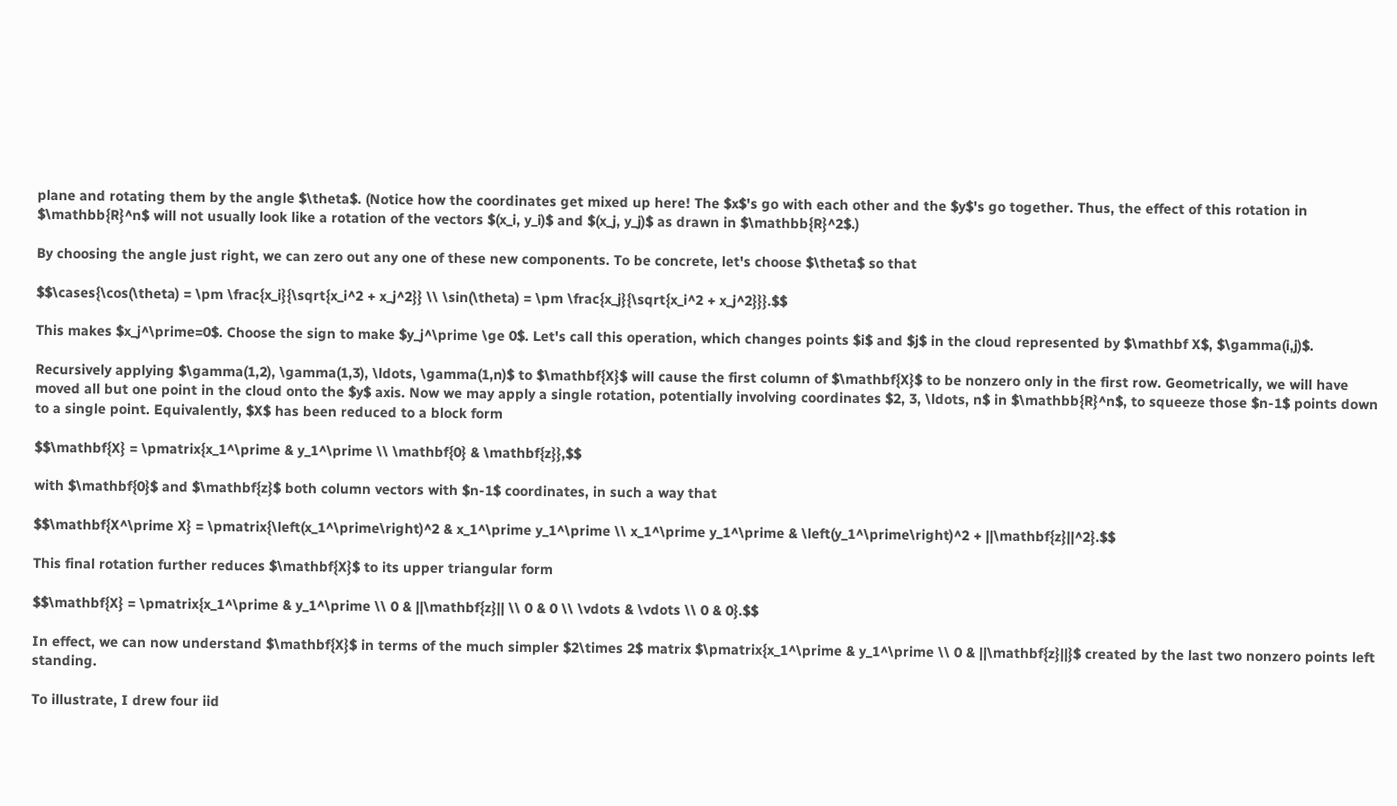plane and rotating them by the angle $\theta$. (Notice how the coordinates get mixed up here! The $x$'s go with each other and the $y$'s go together. Thus, the effect of this rotation in $\mathbb{R}^n$ will not usually look like a rotation of the vectors $(x_i, y_i)$ and $(x_j, y_j)$ as drawn in $\mathbb{R}^2$.)

By choosing the angle just right, we can zero out any one of these new components. To be concrete, let's choose $\theta$ so that

$$\cases{\cos(\theta) = \pm \frac{x_i}{\sqrt{x_i^2 + x_j^2}} \\ \sin(\theta) = \pm \frac{x_j}{\sqrt{x_i^2 + x_j^2}}}.$$

This makes $x_j^\prime=0$. Choose the sign to make $y_j^\prime \ge 0$. Let's call this operation, which changes points $i$ and $j$ in the cloud represented by $\mathbf X$, $\gamma(i,j)$.

Recursively applying $\gamma(1,2), \gamma(1,3), \ldots, \gamma(1,n)$ to $\mathbf{X}$ will cause the first column of $\mathbf{X}$ to be nonzero only in the first row. Geometrically, we will have moved all but one point in the cloud onto the $y$ axis. Now we may apply a single rotation, potentially involving coordinates $2, 3, \ldots, n$ in $\mathbb{R}^n$, to squeeze those $n-1$ points down to a single point. Equivalently, $X$ has been reduced to a block form

$$\mathbf{X} = \pmatrix{x_1^\prime & y_1^\prime \\ \mathbf{0} & \mathbf{z}},$$

with $\mathbf{0}$ and $\mathbf{z}$ both column vectors with $n-1$ coordinates, in such a way that

$$\mathbf{X^\prime X} = \pmatrix{\left(x_1^\prime\right)^2 & x_1^\prime y_1^\prime \\ x_1^\prime y_1^\prime & \left(y_1^\prime\right)^2 + ||\mathbf{z}||^2}.$$

This final rotation further reduces $\mathbf{X}$ to its upper triangular form

$$\mathbf{X} = \pmatrix{x_1^\prime & y_1^\prime \\ 0 & ||\mathbf{z}|| \\ 0 & 0 \\ \vdots & \vdots \\ 0 & 0}.$$

In effect, we can now understand $\mathbf{X}$ in terms of the much simpler $2\times 2$ matrix $\pmatrix{x_1^\prime & y_1^\prime \\ 0 & ||\mathbf{z}||}$ created by the last two nonzero points left standing.

To illustrate, I drew four iid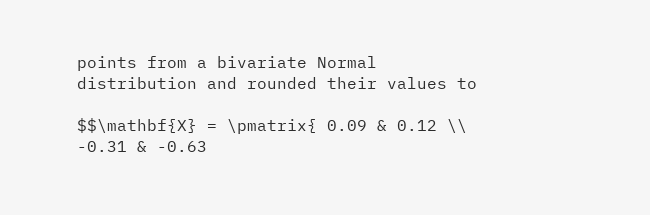points from a bivariate Normal distribution and rounded their values to

$$\mathbf{X} = \pmatrix{ 0.09 & 0.12 \\ -0.31 & -0.63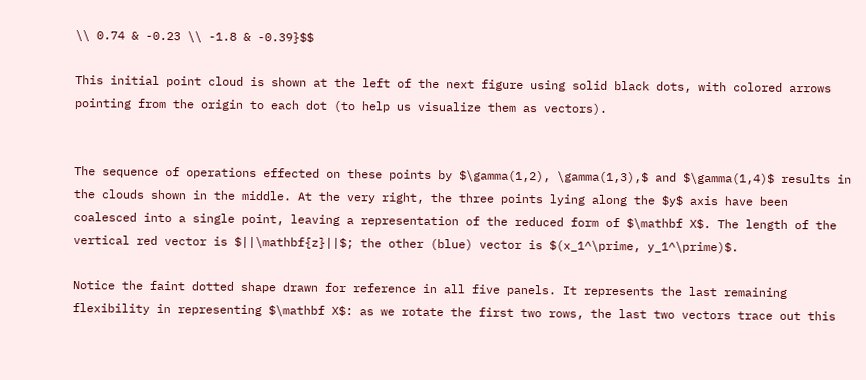\\ 0.74 & -0.23 \\ -1.8 & -0.39}$$

This initial point cloud is shown at the left of the next figure using solid black dots, with colored arrows pointing from the origin to each dot (to help us visualize them as vectors).


The sequence of operations effected on these points by $\gamma(1,2), \gamma(1,3),$ and $\gamma(1,4)$ results in the clouds shown in the middle. At the very right, the three points lying along the $y$ axis have been coalesced into a single point, leaving a representation of the reduced form of $\mathbf X$. The length of the vertical red vector is $||\mathbf{z}||$; the other (blue) vector is $(x_1^\prime, y_1^\prime)$.

Notice the faint dotted shape drawn for reference in all five panels. It represents the last remaining flexibility in representing $\mathbf X$: as we rotate the first two rows, the last two vectors trace out this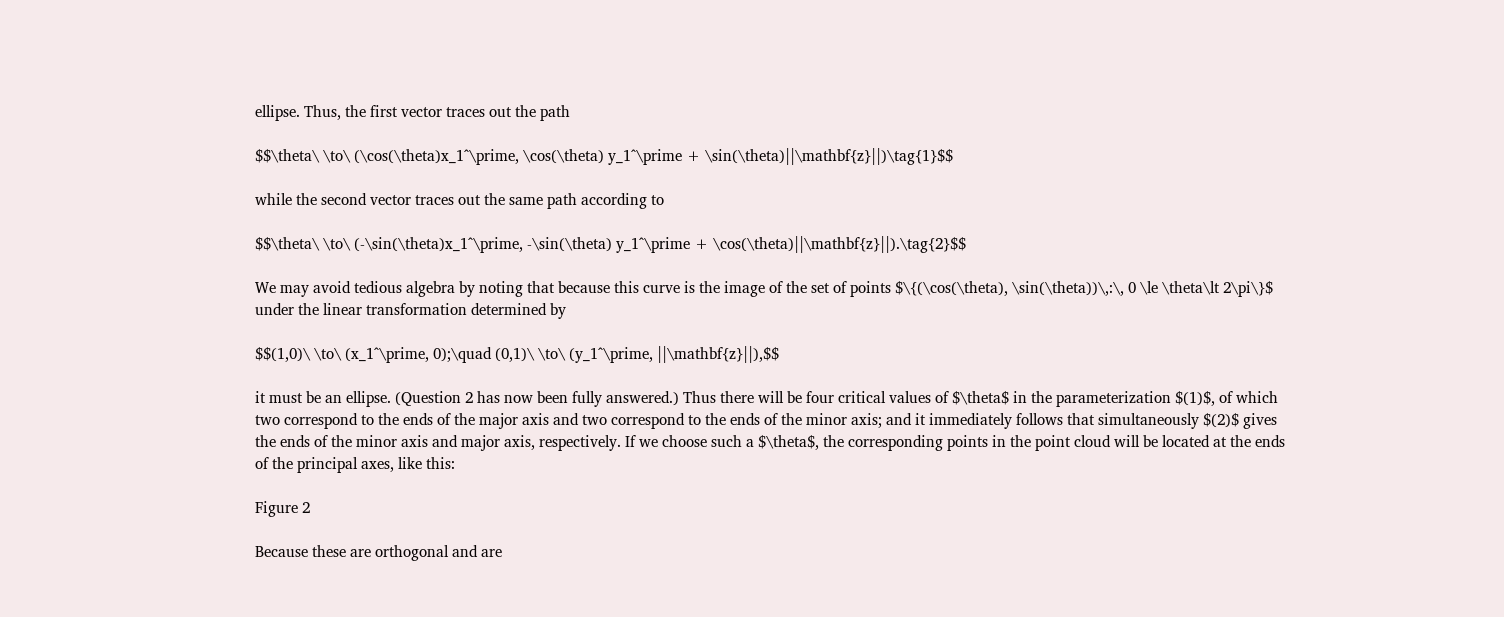ellipse. Thus, the first vector traces out the path

$$\theta\ \to\ (\cos(\theta)x_1^\prime, \cos(\theta) y_1^\prime + \sin(\theta)||\mathbf{z}||)\tag{1}$$

while the second vector traces out the same path according to

$$\theta\ \to\ (-\sin(\theta)x_1^\prime, -\sin(\theta) y_1^\prime + \cos(\theta)||\mathbf{z}||).\tag{2}$$

We may avoid tedious algebra by noting that because this curve is the image of the set of points $\{(\cos(\theta), \sin(\theta))\,:\, 0 \le \theta\lt 2\pi\}$ under the linear transformation determined by

$$(1,0)\ \to\ (x_1^\prime, 0);\quad (0,1)\ \to\ (y_1^\prime, ||\mathbf{z}||),$$

it must be an ellipse. (Question 2 has now been fully answered.) Thus there will be four critical values of $\theta$ in the parameterization $(1)$, of which two correspond to the ends of the major axis and two correspond to the ends of the minor axis; and it immediately follows that simultaneously $(2)$ gives the ends of the minor axis and major axis, respectively. If we choose such a $\theta$, the corresponding points in the point cloud will be located at the ends of the principal axes, like this:

Figure 2

Because these are orthogonal and are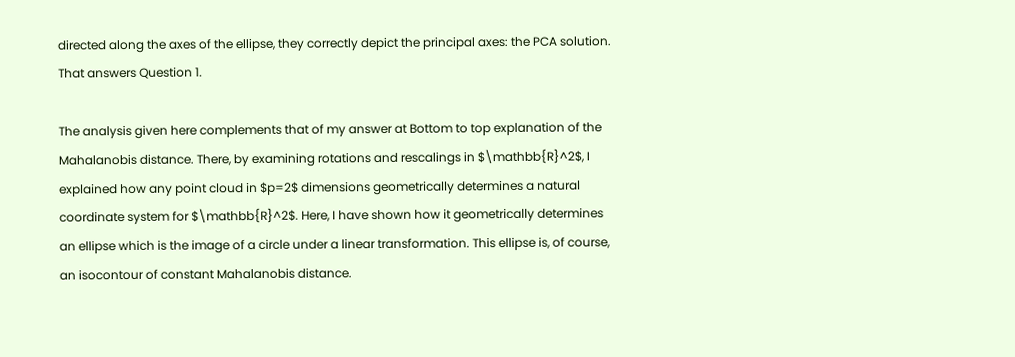directed along the axes of the ellipse, they correctly depict the principal axes: the PCA solution. That answers Question 1.

The analysis given here complements that of my answer at Bottom to top explanation of the Mahalanobis distance. There, by examining rotations and rescalings in $\mathbb{R}^2$, I explained how any point cloud in $p=2$ dimensions geometrically determines a natural coordinate system for $\mathbb{R}^2$. Here, I have shown how it geometrically determines an ellipse which is the image of a circle under a linear transformation. This ellipse is, of course, an isocontour of constant Mahalanobis distance.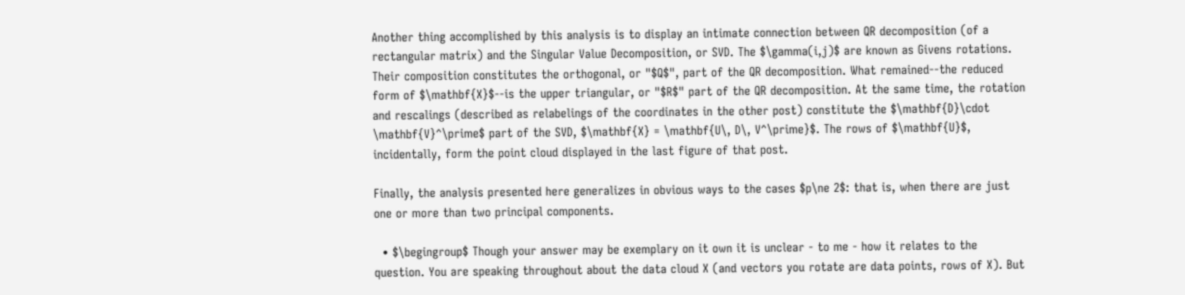Another thing accomplished by this analysis is to display an intimate connection between QR decomposition (of a rectangular matrix) and the Singular Value Decomposition, or SVD. The $\gamma(i,j)$ are known as Givens rotations. Their composition constitutes the orthogonal, or "$Q$", part of the QR decomposition. What remained--the reduced form of $\mathbf{X}$--is the upper triangular, or "$R$" part of the QR decomposition. At the same time, the rotation and rescalings (described as relabelings of the coordinates in the other post) constitute the $\mathbf{D}\cdot \mathbf{V}^\prime$ part of the SVD, $\mathbf{X} = \mathbf{U\, D\, V^\prime}$. The rows of $\mathbf{U}$, incidentally, form the point cloud displayed in the last figure of that post.

Finally, the analysis presented here generalizes in obvious ways to the cases $p\ne 2$: that is, when there are just one or more than two principal components.

  • $\begingroup$ Though your answer may be exemplary on it own it is unclear - to me - how it relates to the question. You are speaking throughout about the data cloud X (and vectors you rotate are data points, rows of X). But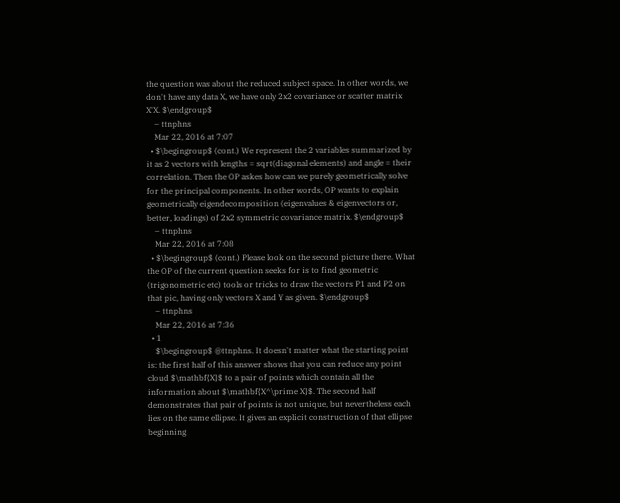the question was about the reduced subject space. In other words, we don't have any data X, we have only 2x2 covariance or scatter matrix X'X. $\endgroup$
    – ttnphns
    Mar 22, 2016 at 7:07
  • $\begingroup$ (cont.) We represent the 2 variables summarized by it as 2 vectors with lengths = sqrt(diagonal elements) and angle = their correlation. Then the OP askes how can we purely geometrically solve for the principal components. In other words, OP wants to explain geometrically eigendecomposition (eigenvalues & eigenvectors or, better, loadings) of 2x2 symmetric covariance matrix. $\endgroup$
    – ttnphns
    Mar 22, 2016 at 7:08
  • $\begingroup$ (cont.) Please look on the second picture there. What the OP of the current question seeks for is to find geometric (trigonometric etc) tools or tricks to draw the vectors P1 and P2 on that pic, having only vectors X and Y as given. $\endgroup$
    – ttnphns
    Mar 22, 2016 at 7:36
  • 1
    $\begingroup$ @ttnphns. It doesn't matter what the starting point is: the first half of this answer shows that you can reduce any point cloud $\mathbf{X}$ to a pair of points which contain all the information about $\mathbf{X^\prime X}$. The second half demonstrates that pair of points is not unique, but nevertheless each lies on the same ellipse. It gives an explicit construction of that ellipse beginning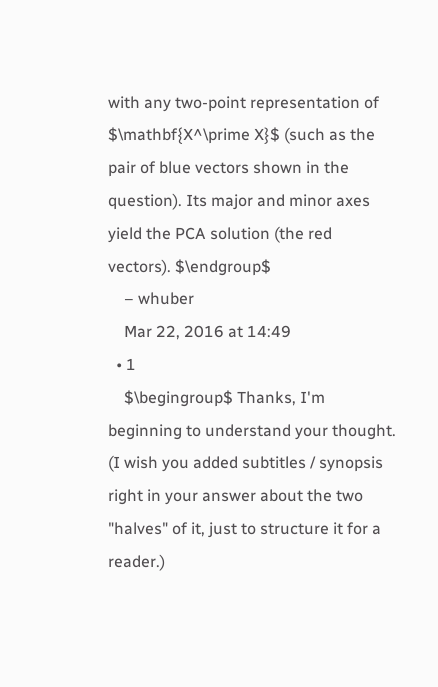with any two-point representation of $\mathbf{X^\prime X}$ (such as the pair of blue vectors shown in the question). Its major and minor axes yield the PCA solution (the red vectors). $\endgroup$
    – whuber
    Mar 22, 2016 at 14:49
  • 1
    $\begingroup$ Thanks, I'm beginning to understand your thought. (I wish you added subtitles / synopsis right in your answer about the two "halves" of it, just to structure it for a reader.)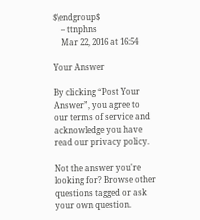$\endgroup$
    – ttnphns
    Mar 22, 2016 at 16:54

Your Answer

By clicking “Post Your Answer”, you agree to our terms of service and acknowledge you have read our privacy policy.

Not the answer you're looking for? Browse other questions tagged or ask your own question.